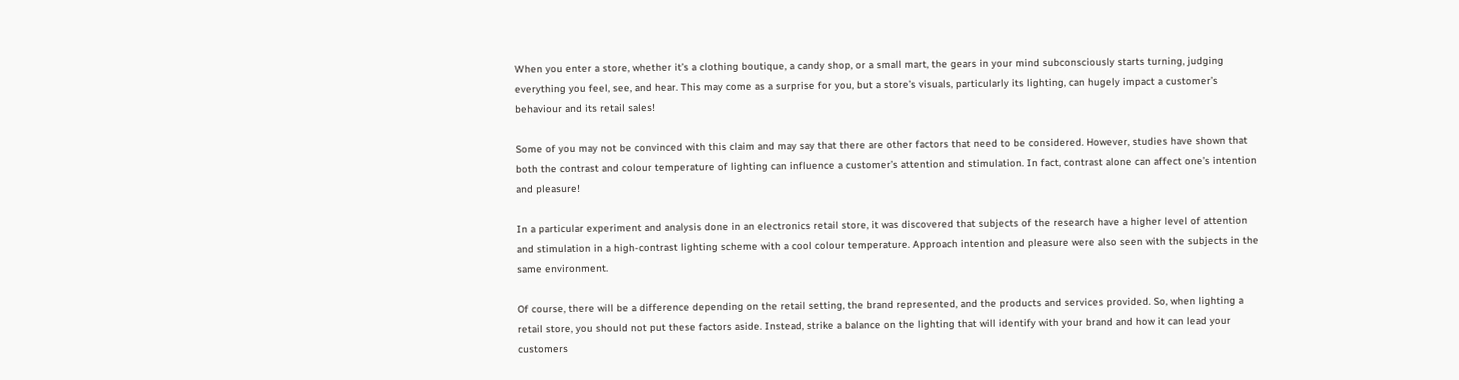When you enter a store, whether it’s a clothing boutique, a candy shop, or a small mart, the gears in your mind subconsciously starts turning, judging everything you feel, see, and hear. This may come as a surprise for you, but a store’s visuals, particularly its lighting, can hugely impact a customer’s behaviour and its retail sales!

Some of you may not be convinced with this claim and may say that there are other factors that need to be considered. However, studies have shown that both the contrast and colour temperature of lighting can influence a customer’s attention and stimulation. In fact, contrast alone can affect one’s intention and pleasure!

In a particular experiment and analysis done in an electronics retail store, it was discovered that subjects of the research have a higher level of attention and stimulation in a high-contrast lighting scheme with a cool colour temperature. Approach intention and pleasure were also seen with the subjects in the same environment.

Of course, there will be a difference depending on the retail setting, the brand represented, and the products and services provided. So, when lighting a retail store, you should not put these factors aside. Instead, strike a balance on the lighting that will identify with your brand and how it can lead your customers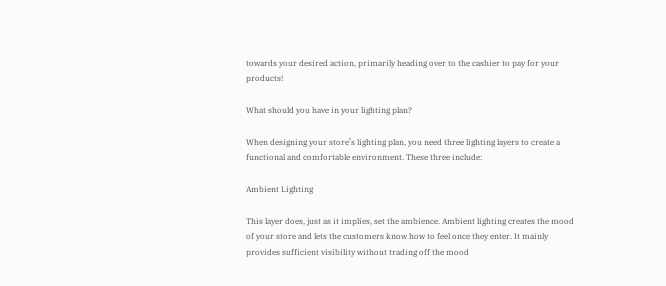towards your desired action, primarily heading over to the cashier to pay for your products!

What should you have in your lighting plan?

When designing your store’s lighting plan, you need three lighting layers to create a functional and comfortable environment. These three include:

Ambient Lighting

This layer does, just as it implies, set the ambience. Ambient lighting creates the mood of your store and lets the customers know how to feel once they enter. It mainly provides sufficient visibility without trading off the mood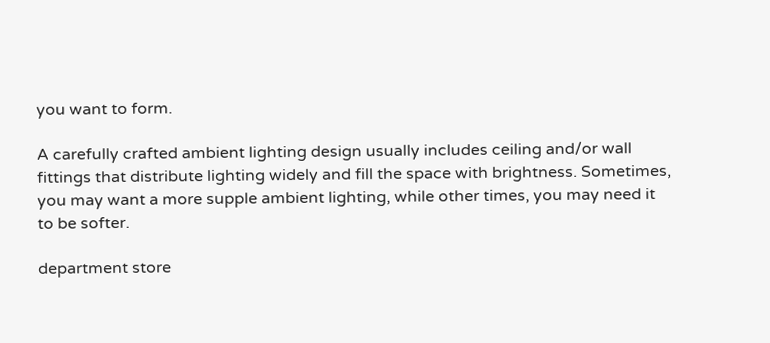you want to form.

A carefully crafted ambient lighting design usually includes ceiling and/or wall fittings that distribute lighting widely and fill the space with brightness. Sometimes, you may want a more supple ambient lighting, while other times, you may need it to be softer.

department store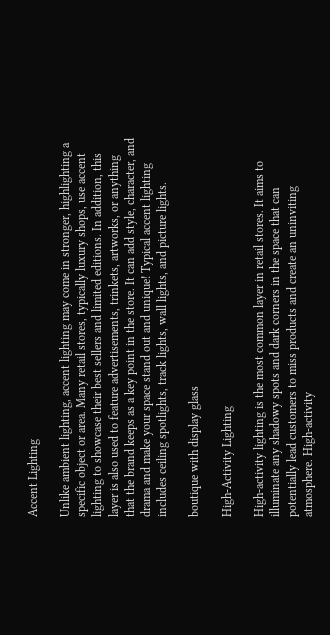Accent Lighting

Unlike ambient lighting, accent lighting may come in stronger, highlighting a specific object or area. Many retail stores, typically luxury shops, use accent lighting to showcase their best sellers and limited editions. In addition, this layer is also used to feature advertisements, trinkets, artworks, or anything that the brand keeps as a key point in the store. It can add style, character, and drama and make your space stand out and unique! Typical accent lighting includes ceiling spotlights, track lights, wall lights, and picture lights.

boutique with display glass

High-Activity Lighting

High-activity lighting is the most common layer in retail stores. It aims to illuminate any shadowy spots and dark corners in the space that can potentially lead customers to miss products and create an uninviting atmosphere. High-activity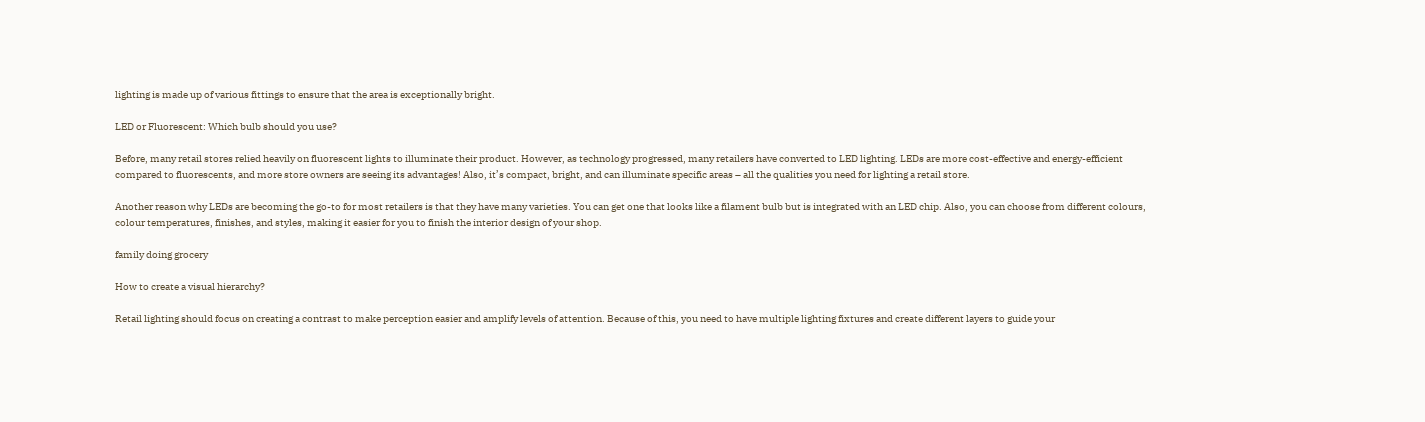lighting is made up of various fittings to ensure that the area is exceptionally bright.

LED or Fluorescent: Which bulb should you use?

Before, many retail stores relied heavily on fluorescent lights to illuminate their product. However, as technology progressed, many retailers have converted to LED lighting. LEDs are more cost-effective and energy-efficient compared to fluorescents, and more store owners are seeing its advantages! Also, it’s compact, bright, and can illuminate specific areas – all the qualities you need for lighting a retail store.

Another reason why LEDs are becoming the go-to for most retailers is that they have many varieties. You can get one that looks like a filament bulb but is integrated with an LED chip. Also, you can choose from different colours, colour temperatures, finishes, and styles, making it easier for you to finish the interior design of your shop.

family doing grocery

How to create a visual hierarchy?

Retail lighting should focus on creating a contrast to make perception easier and amplify levels of attention. Because of this, you need to have multiple lighting fixtures and create different layers to guide your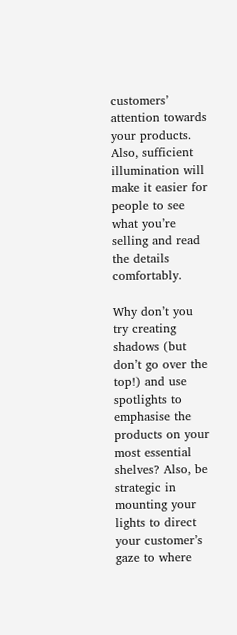customers’ attention towards your products. Also, sufficient illumination will make it easier for people to see what you’re selling and read the details comfortably.

Why don’t you try creating shadows (but don’t go over the top!) and use spotlights to emphasise the products on your most essential shelves? Also, be strategic in mounting your lights to direct your customer’s gaze to where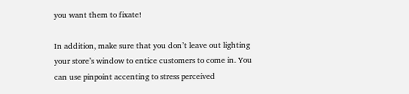you want them to fixate!

In addition, make sure that you don’t leave out lighting your store’s window to entice customers to come in. You can use pinpoint accenting to stress perceived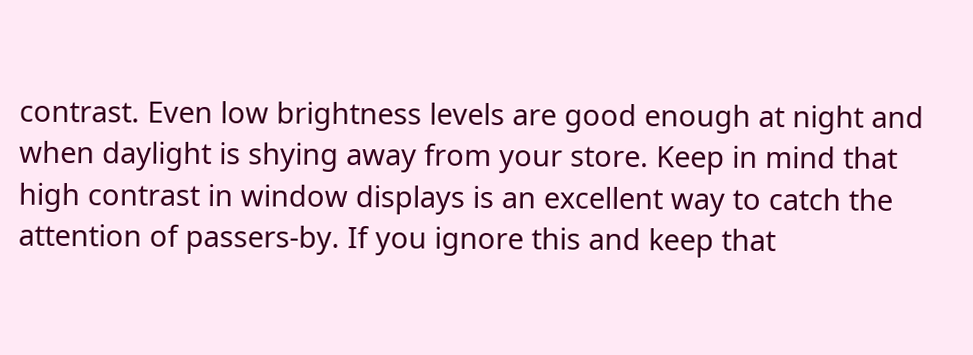contrast. Even low brightness levels are good enough at night and when daylight is shying away from your store. Keep in mind that high contrast in window displays is an excellent way to catch the attention of passers-by. If you ignore this and keep that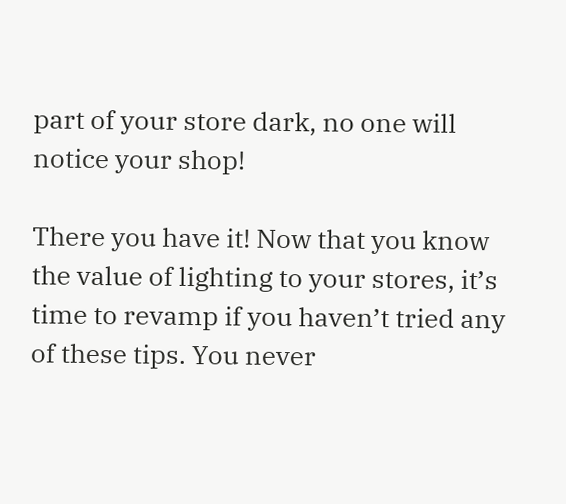part of your store dark, no one will notice your shop!

There you have it! Now that you know the value of lighting to your stores, it’s time to revamp if you haven’t tried any of these tips. You never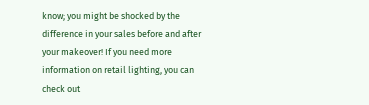know; you might be shocked by the difference in your sales before and after your makeover! If you need more information on retail lighting, you can check out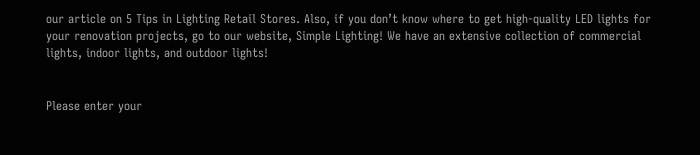our article on 5 Tips in Lighting Retail Stores. Also, if you don’t know where to get high-quality LED lights for your renovation projects, go to our website, Simple Lighting! We have an extensive collection of commercial lights, indoor lights, and outdoor lights!


Please enter your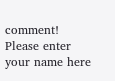comment!
Please enter your name here